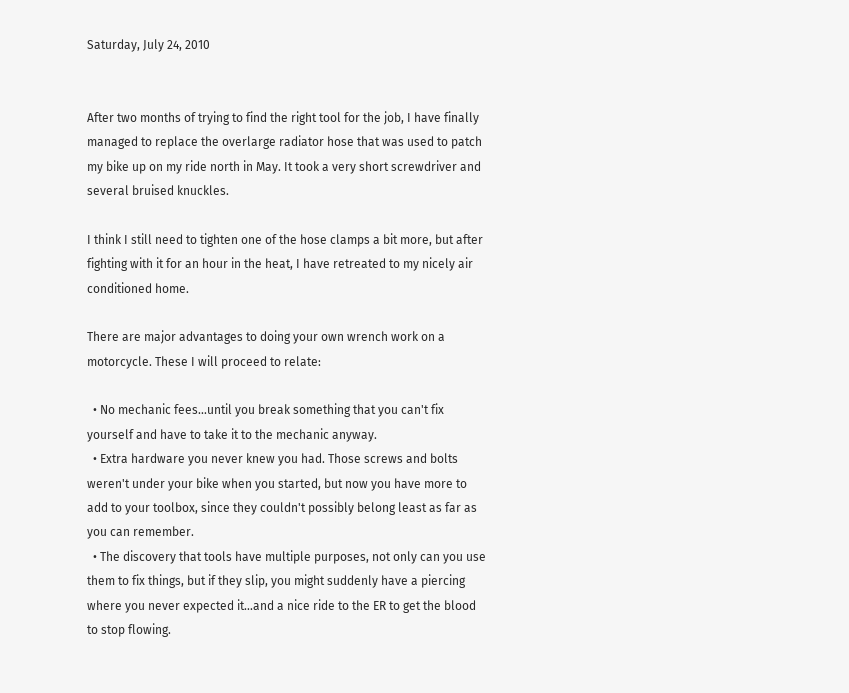Saturday, July 24, 2010


After two months of trying to find the right tool for the job, I have finally managed to replace the overlarge radiator hose that was used to patch my bike up on my ride north in May. It took a very short screwdriver and several bruised knuckles.

I think I still need to tighten one of the hose clamps a bit more, but after fighting with it for an hour in the heat, I have retreated to my nicely air conditioned home.

There are major advantages to doing your own wrench work on a motorcycle. These I will proceed to relate:

  • No mechanic fees...until you break something that you can't fix yourself and have to take it to the mechanic anyway.
  • Extra hardware you never knew you had. Those screws and bolts weren't under your bike when you started, but now you have more to add to your toolbox, since they couldn't possibly belong least as far as you can remember.
  • The discovery that tools have multiple purposes, not only can you use them to fix things, but if they slip, you might suddenly have a piercing where you never expected it...and a nice ride to the ER to get the blood to stop flowing.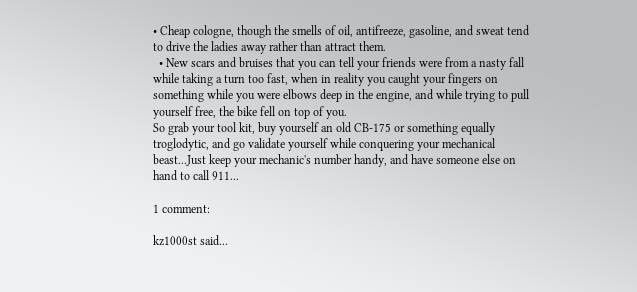• Cheap cologne, though the smells of oil, antifreeze, gasoline, and sweat tend to drive the ladies away rather than attract them.
  • New scars and bruises that you can tell your friends were from a nasty fall while taking a turn too fast, when in reality you caught your fingers on something while you were elbows deep in the engine, and while trying to pull yourself free, the bike fell on top of you.
So grab your tool kit, buy yourself an old CB-175 or something equally troglodytic, and go validate yourself while conquering your mechanical beast...Just keep your mechanic's number handy, and have someone else on hand to call 911...

1 comment:

kz1000st said...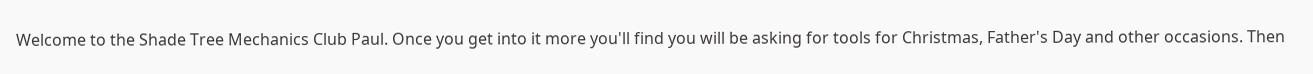Welcome to the Shade Tree Mechanics Club Paul. Once you get into it more you'll find you will be asking for tools for Christmas, Father's Day and other occasions. Then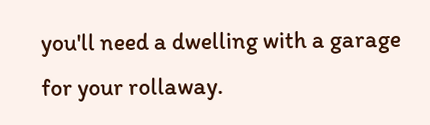you'll need a dwelling with a garage for your rollaway.